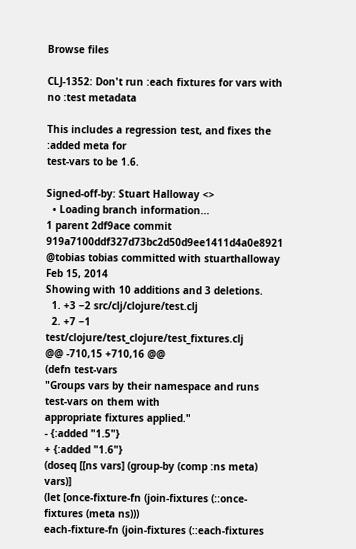Browse files

CLJ-1352: Don't run :each fixtures for vars with no :test metadata

This includes a regression test, and fixes the :added meta for
test-vars to be 1.6.

Signed-off-by: Stuart Halloway <>
  • Loading branch information...
1 parent 2df9ace commit 919a7100ddf327d73bc2d50d9ee1411d4a0e8921 @tobias tobias committed with stuarthalloway Feb 15, 2014
Showing with 10 additions and 3 deletions.
  1. +3 −2 src/clj/clojure/test.clj
  2. +7 −1 test/clojure/test_clojure/test_fixtures.clj
@@ -710,15 +710,16 @@
(defn test-vars
"Groups vars by their namespace and runs test-vars on them with
appropriate fixtures applied."
- {:added "1.5"}
+ {:added "1.6"}
(doseq [[ns vars] (group-by (comp :ns meta) vars)]
(let [once-fixture-fn (join-fixtures (::once-fixtures (meta ns)))
each-fixture-fn (join-fixtures (::each-fixtures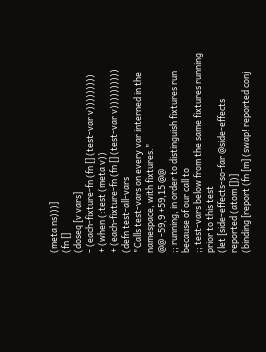(meta ns)))]
(fn []
(doseq [v vars]
- (each-fixture-fn (fn [] (test-var v)))))))))
+ (when (:test (meta v))
+ (each-fixture-fn (fn [] (test-var v))))))))))
(defn test-all-vars
"Calls test-vars on every var interned in the namespace, with fixtures."
@@ -59,9 +59,15 @@
;; running, in order to distinguish fixtures run because of our call to
;; test-vars below from the same fixtures running prior to this test
(let [side-effects-so-far @side-effects
reported (atom [])]
(binding [report (fn [m] (swap! reported conj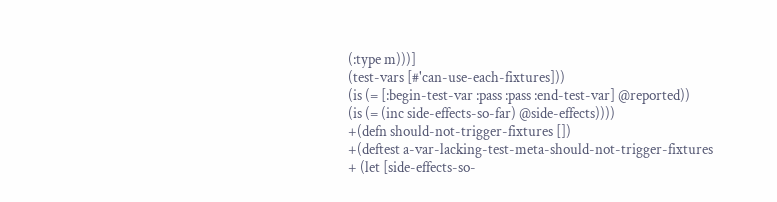(:type m)))]
(test-vars [#'can-use-each-fixtures]))
(is (= [:begin-test-var :pass :pass :end-test-var] @reported))
(is (= (inc side-effects-so-far) @side-effects))))
+(defn should-not-trigger-fixtures [])
+(deftest a-var-lacking-test-meta-should-not-trigger-fixtures
+ (let [side-effects-so-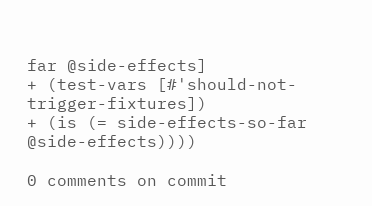far @side-effects]
+ (test-vars [#'should-not-trigger-fixtures])
+ (is (= side-effects-so-far @side-effects))))

0 comments on commit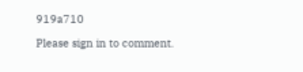919a710

Please sign in to comment.